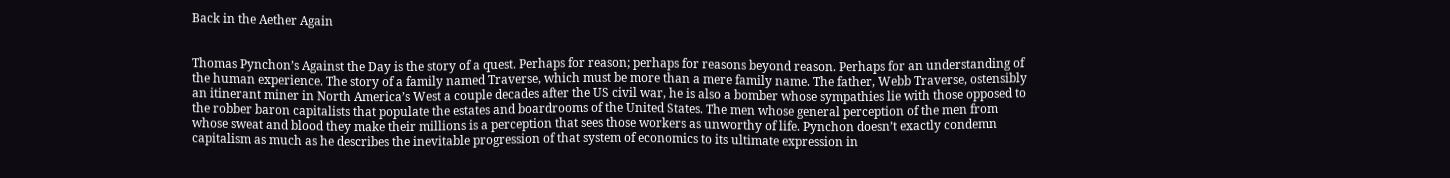Back in the Aether Again


Thomas Pynchon’s Against the Day is the story of a quest. Perhaps for reason; perhaps for reasons beyond reason. Perhaps for an understanding of the human experience. The story of a family named Traverse, which must be more than a mere family name. The father, Webb Traverse, ostensibly an itinerant miner in North America’s West a couple decades after the US civil war, he is also a bomber whose sympathies lie with those opposed to the robber baron capitalists that populate the estates and boardrooms of the United States. The men whose general perception of the men from whose sweat and blood they make their millions is a perception that sees those workers as unworthy of life. Pynchon doesn’t exactly condemn capitalism as much as he describes the inevitable progression of that system of economics to its ultimate expression in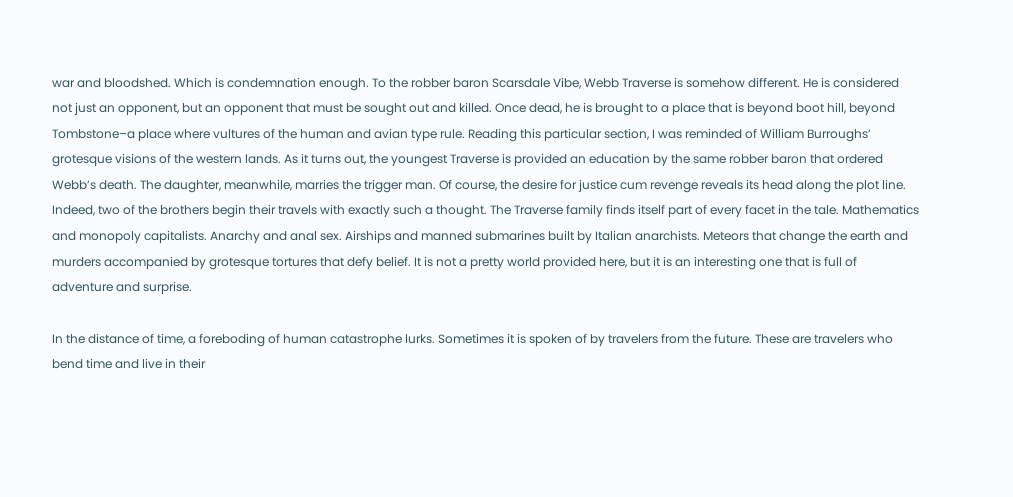war and bloodshed. Which is condemnation enough. To the robber baron Scarsdale Vibe, Webb Traverse is somehow different. He is considered not just an opponent, but an opponent that must be sought out and killed. Once dead, he is brought to a place that is beyond boot hill, beyond Tombstone–a place where vultures of the human and avian type rule. Reading this particular section, I was reminded of William Burroughs’ grotesque visions of the western lands. As it turns out, the youngest Traverse is provided an education by the same robber baron that ordered Webb’s death. The daughter, meanwhile, marries the trigger man. Of course, the desire for justice cum revenge reveals its head along the plot line. Indeed, two of the brothers begin their travels with exactly such a thought. The Traverse family finds itself part of every facet in the tale. Mathematics and monopoly capitalists. Anarchy and anal sex. Airships and manned submarines built by Italian anarchists. Meteors that change the earth and murders accompanied by grotesque tortures that defy belief. It is not a pretty world provided here, but it is an interesting one that is full of adventure and surprise.

In the distance of time, a foreboding of human catastrophe lurks. Sometimes it is spoken of by travelers from the future. These are travelers who bend time and live in their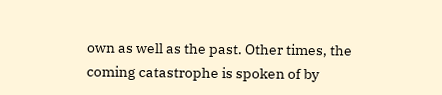own as well as the past. Other times, the coming catastrophe is spoken of by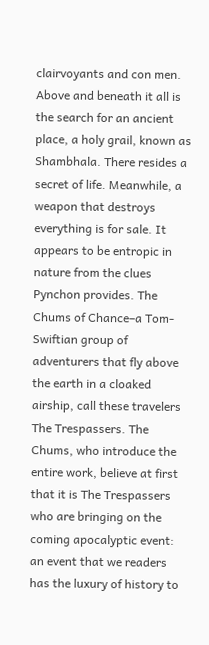clairvoyants and con men. Above and beneath it all is the search for an ancient place, a holy grail, known as Shambhala. There resides a secret of life. Meanwhile, a weapon that destroys everything is for sale. It appears to be entropic in nature from the clues Pynchon provides. The Chums of Chance–a Tom-Swiftian group of adventurers that fly above the earth in a cloaked airship, call these travelers The Trespassers. The Chums, who introduce the entire work, believe at first that it is The Trespassers who are bringing on the coming apocalyptic event: an event that we readers has the luxury of history to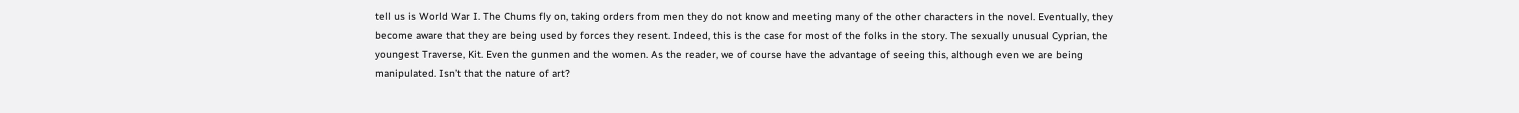tell us is World War I. The Chums fly on, taking orders from men they do not know and meeting many of the other characters in the novel. Eventually, they become aware that they are being used by forces they resent. Indeed, this is the case for most of the folks in the story. The sexually unusual Cyprian, the youngest Traverse, Kit. Even the gunmen and the women. As the reader, we of course have the advantage of seeing this, although even we are being manipulated. Isn’t that the nature of art?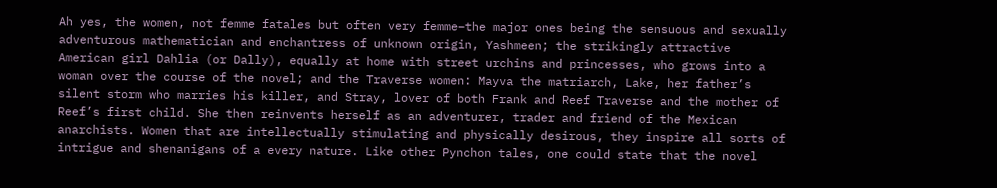Ah yes, the women, not femme fatales but often very femme–the major ones being the sensuous and sexually adventurous mathematician and enchantress of unknown origin, Yashmeen; the strikingly attractive American girl Dahlia (or Dally), equally at home with street urchins and princesses, who grows into a woman over the course of the novel; and the Traverse women: Mayva the matriarch, Lake, her father’s silent storm who marries his killer, and Stray, lover of both Frank and Reef Traverse and the mother of Reef’s first child. She then reinvents herself as an adventurer, trader and friend of the Mexican anarchists. Women that are intellectually stimulating and physically desirous, they inspire all sorts of intrigue and shenanigans of a every nature. Like other Pynchon tales, one could state that the novel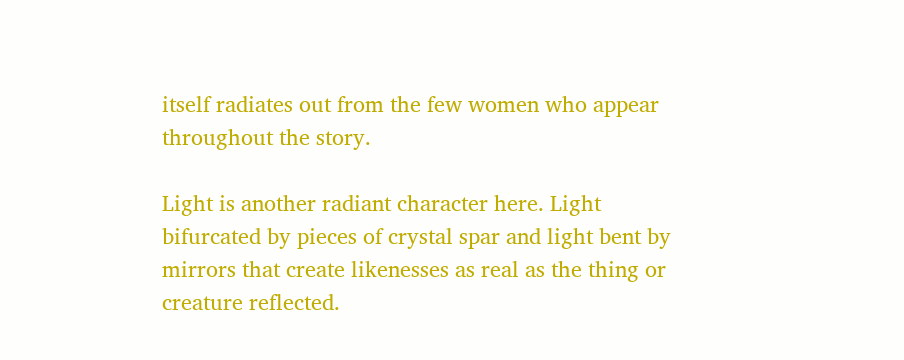itself radiates out from the few women who appear throughout the story.

Light is another radiant character here. Light bifurcated by pieces of crystal spar and light bent by mirrors that create likenesses as real as the thing or creature reflected.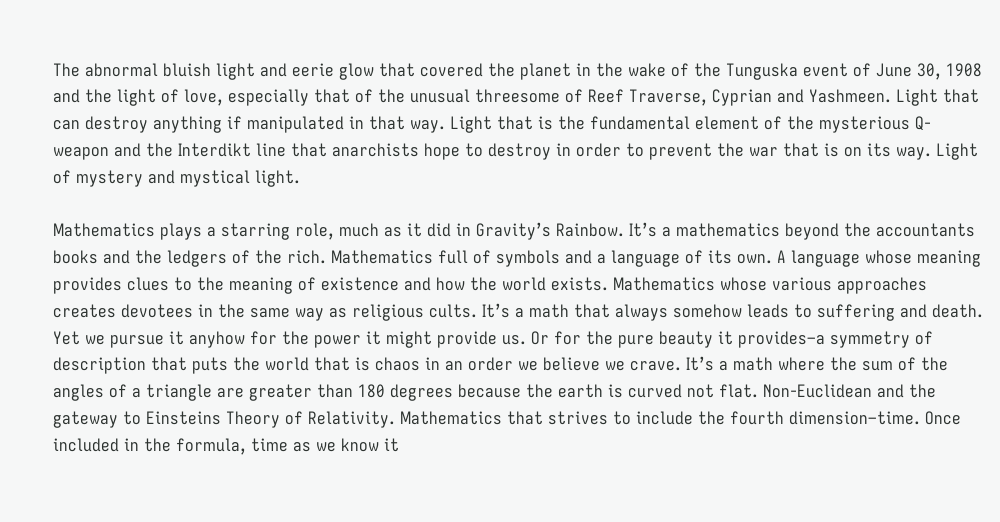The abnormal bluish light and eerie glow that covered the planet in the wake of the Tunguska event of June 30, 1908 and the light of love, especially that of the unusual threesome of Reef Traverse, Cyprian and Yashmeen. Light that can destroy anything if manipulated in that way. Light that is the fundamental element of the mysterious Q-weapon and the Interdikt line that anarchists hope to destroy in order to prevent the war that is on its way. Light of mystery and mystical light.

Mathematics plays a starring role, much as it did in Gravity’s Rainbow. It’s a mathematics beyond the accountants books and the ledgers of the rich. Mathematics full of symbols and a language of its own. A language whose meaning provides clues to the meaning of existence and how the world exists. Mathematics whose various approaches creates devotees in the same way as religious cults. It’s a math that always somehow leads to suffering and death. Yet we pursue it anyhow for the power it might provide us. Or for the pure beauty it provides–a symmetry of description that puts the world that is chaos in an order we believe we crave. It’s a math where the sum of the angles of a triangle are greater than 180 degrees because the earth is curved not flat. Non-Euclidean and the gateway to Einsteins Theory of Relativity. Mathematics that strives to include the fourth dimension–time. Once included in the formula, time as we know it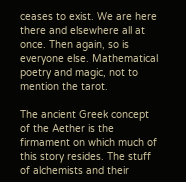ceases to exist. We are here there and elsewhere all at once. Then again, so is everyone else. Mathematical poetry and magic, not to mention the tarot.

The ancient Greek concept of the Aether is the firmament on which much of this story resides. The stuff of alchemists and their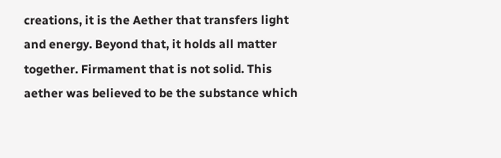creations, it is the Aether that transfers light and energy. Beyond that, it holds all matter together. Firmament that is not solid. This aether was believed to be the substance which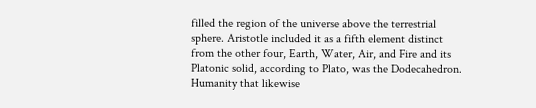filled the region of the universe above the terrestrial sphere. Aristotle included it as a fifth element distinct from the other four, Earth, Water, Air, and Fire and its Platonic solid, according to Plato, was the Dodecahedron. Humanity that likewise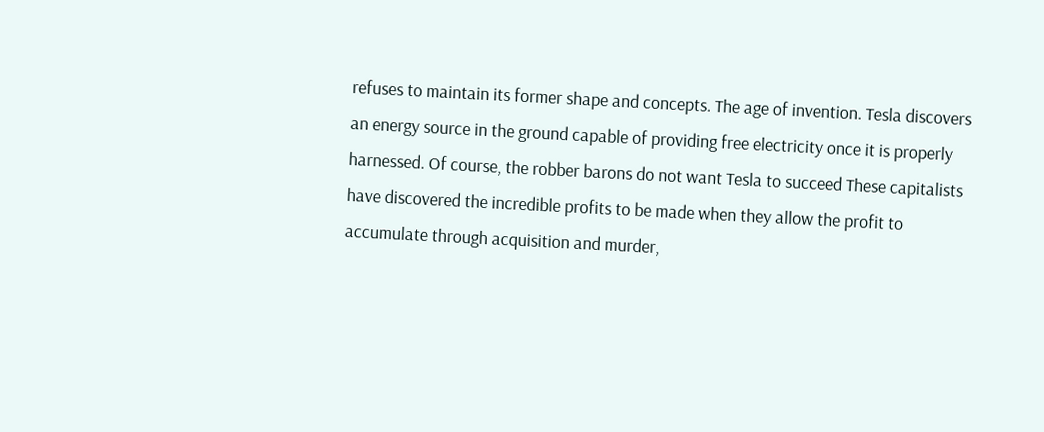refuses to maintain its former shape and concepts. The age of invention. Tesla discovers an energy source in the ground capable of providing free electricity once it is properly harnessed. Of course, the robber barons do not want Tesla to succeed These capitalists have discovered the incredible profits to be made when they allow the profit to accumulate through acquisition and murder,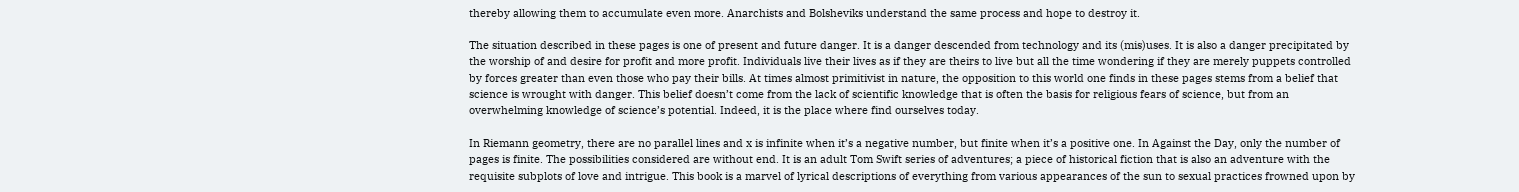thereby allowing them to accumulate even more. Anarchists and Bolsheviks understand the same process and hope to destroy it.

The situation described in these pages is one of present and future danger. It is a danger descended from technology and its (mis)uses. It is also a danger precipitated by the worship of and desire for profit and more profit. Individuals live their lives as if they are theirs to live but all the time wondering if they are merely puppets controlled by forces greater than even those who pay their bills. At times almost primitivist in nature, the opposition to this world one finds in these pages stems from a belief that science is wrought with danger. This belief doesn’t come from the lack of scientific knowledge that is often the basis for religious fears of science, but from an overwhelming knowledge of science’s potential. Indeed, it is the place where find ourselves today.

In Riemann geometry, there are no parallel lines and x is infinite when it’s a negative number, but finite when it’s a positive one. In Against the Day, only the number of pages is finite. The possibilities considered are without end. It is an adult Tom Swift series of adventures; a piece of historical fiction that is also an adventure with the requisite subplots of love and intrigue. This book is a marvel of lyrical descriptions of everything from various appearances of the sun to sexual practices frowned upon by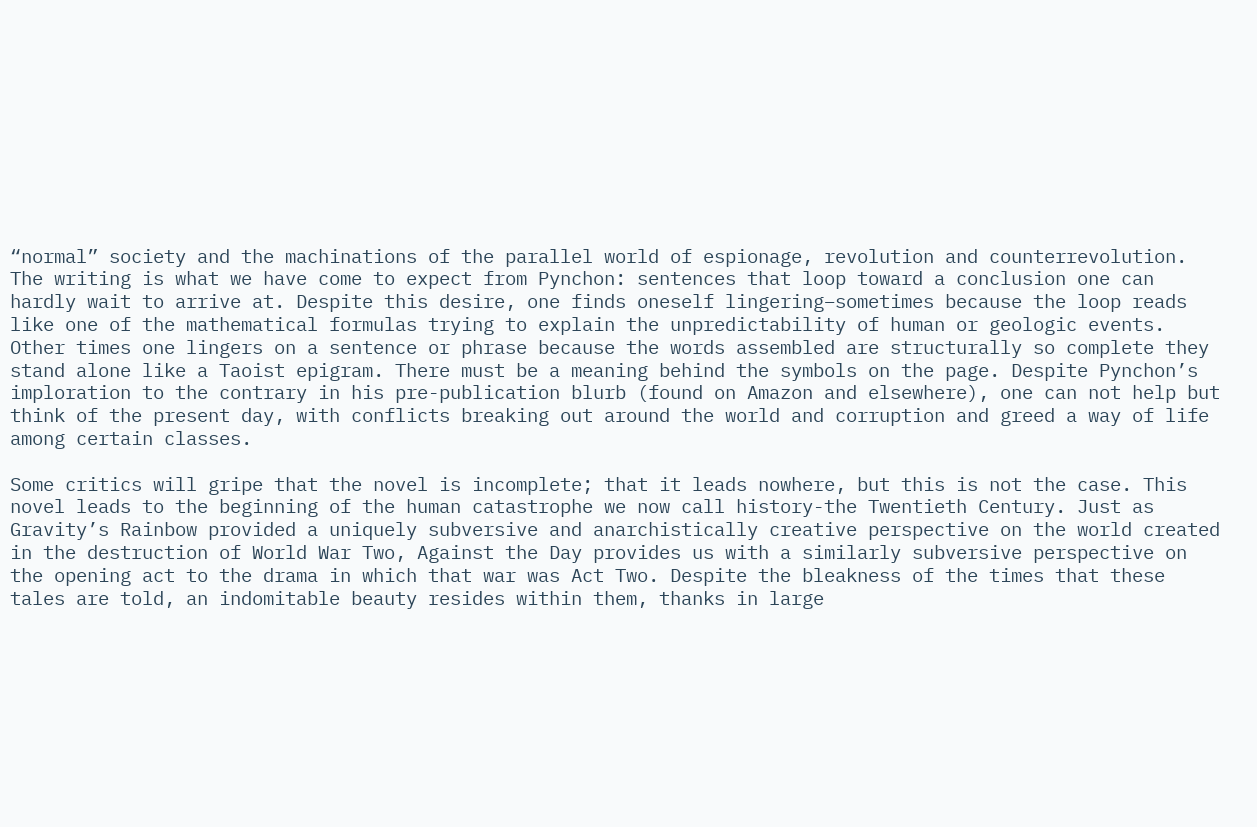“normal” society and the machinations of the parallel world of espionage, revolution and counterrevolution. The writing is what we have come to expect from Pynchon: sentences that loop toward a conclusion one can hardly wait to arrive at. Despite this desire, one finds oneself lingering–sometimes because the loop reads like one of the mathematical formulas trying to explain the unpredictability of human or geologic events. Other times one lingers on a sentence or phrase because the words assembled are structurally so complete they stand alone like a Taoist epigram. There must be a meaning behind the symbols on the page. Despite Pynchon’s imploration to the contrary in his pre-publication blurb (found on Amazon and elsewhere), one can not help but think of the present day, with conflicts breaking out around the world and corruption and greed a way of life among certain classes.

Some critics will gripe that the novel is incomplete; that it leads nowhere, but this is not the case. This novel leads to the beginning of the human catastrophe we now call history-the Twentieth Century. Just as Gravity’s Rainbow provided a uniquely subversive and anarchistically creative perspective on the world created in the destruction of World War Two, Against the Day provides us with a similarly subversive perspective on the opening act to the drama in which that war was Act Two. Despite the bleakness of the times that these tales are told, an indomitable beauty resides within them, thanks in large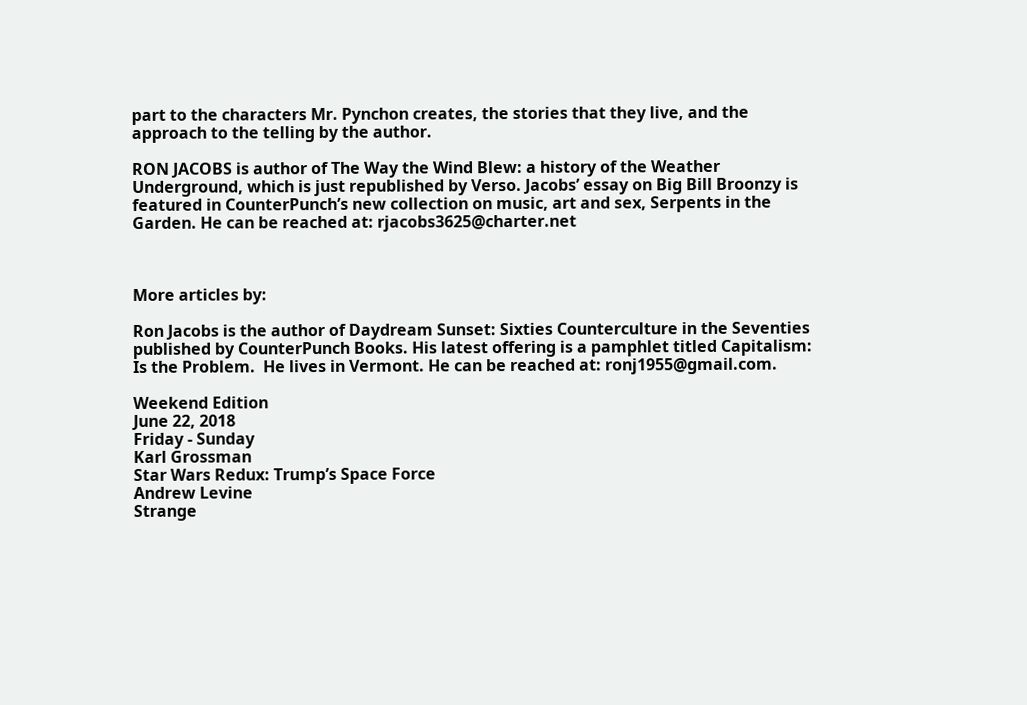part to the characters Mr. Pynchon creates, the stories that they live, and the approach to the telling by the author.

RON JACOBS is author of The Way the Wind Blew: a history of the Weather Underground, which is just republished by Verso. Jacobs’ essay on Big Bill Broonzy is featured in CounterPunch’s new collection on music, art and sex, Serpents in the Garden. He can be reached at: rjacobs3625@charter.net



More articles by:

Ron Jacobs is the author of Daydream Sunset: Sixties Counterculture in the Seventies published by CounterPunch Books. His latest offering is a pamphlet titled Capitalism: Is the Problem.  He lives in Vermont. He can be reached at: ronj1955@gmail.com.

Weekend Edition
June 22, 2018
Friday - Sunday
Karl Grossman
Star Wars Redux: Trump’s Space Force
Andrew Levine
Strange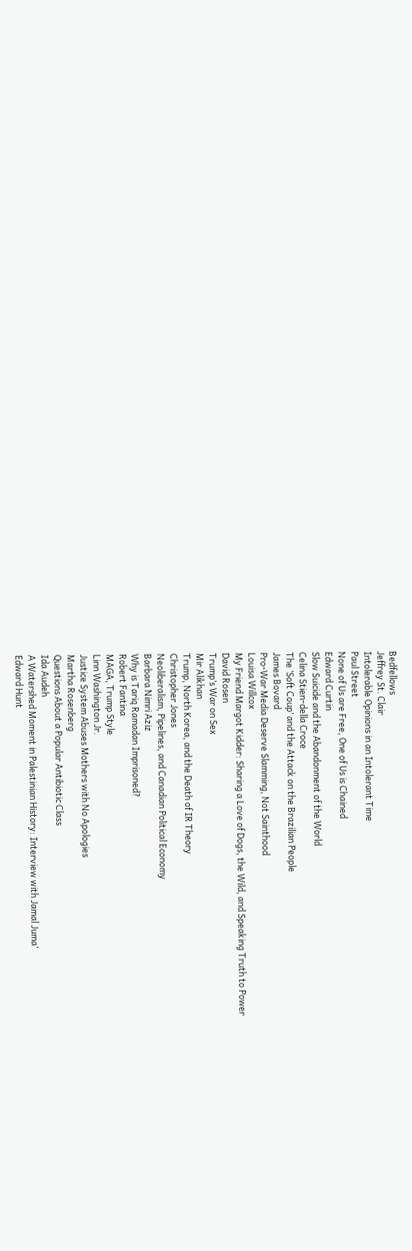Bedfellows
Jeffrey St. Clair
Intolerable Opinions in an Intolerant Time
Paul Street
None of Us are Free, One of Us is Chained
Edward Curtin
Slow Suicide and the Abandonment of the World
Celina Stien-della Croce
The ‘Soft Coup’ and the Attack on the Brazilian People
James Bovard
Pro-War Media Deserve Slamming, Not Sainthood
Louisa Willcox
My Friend Margot Kidder: Sharing a Love of Dogs, the Wild, and Speaking Truth to Power
David Rosen
Trump’s War on Sex
Mir Alikhan
Trump, North Korea, and the Death of IR Theory
Christopher Jones
Neoliberalism, Pipelines, and Canadian Political Economy
Barbara Nimri Aziz
Why is Tariq Ramadan Imprisoned?
Robert Fantina
MAGA, Trump Style
Linn Washington Jr.
Justice System Abuses Mothers with No Apologies
Martha Rosenberg
Questions About a Popular Antibiotic Class
Ida Audeh
A Watershed Moment in Palestinian History: Interview with Jamal Juma’
Edward Hunt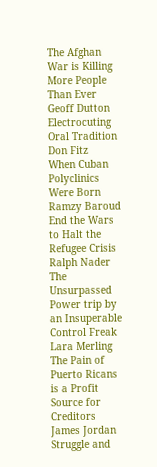The Afghan War is Killing More People Than Ever
Geoff Dutton
Electrocuting Oral Tradition
Don Fitz
When Cuban Polyclinics Were Born
Ramzy Baroud
End the Wars to Halt the Refugee Crisis
Ralph Nader
The Unsurpassed Power trip by an Insuperable Control Freak
Lara Merling
The Pain of Puerto Ricans is a Profit Source for Creditors
James Jordan
Struggle and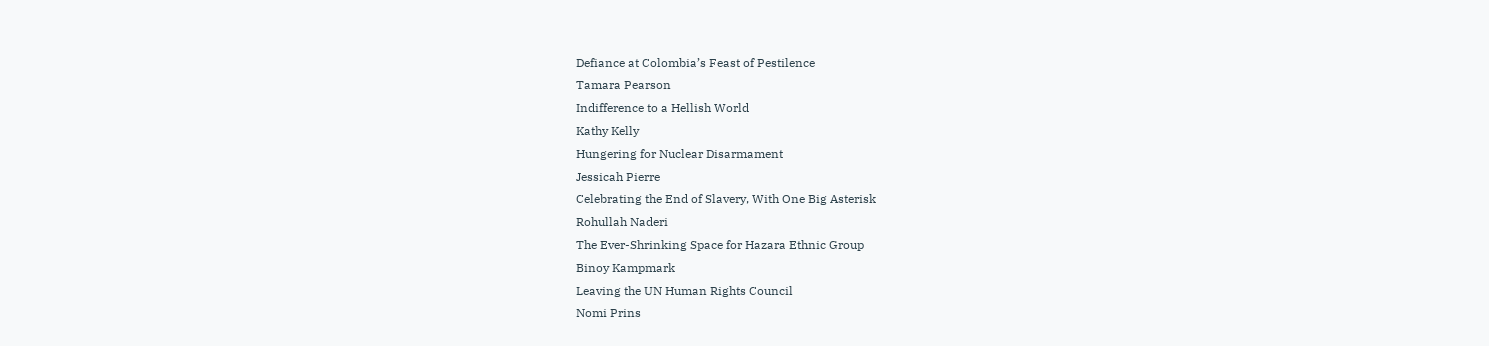Defiance at Colombia’s Feast of Pestilence
Tamara Pearson
Indifference to a Hellish World
Kathy Kelly
Hungering for Nuclear Disarmament
Jessicah Pierre
Celebrating the End of Slavery, With One Big Asterisk
Rohullah Naderi
The Ever-Shrinking Space for Hazara Ethnic Group
Binoy Kampmark
Leaving the UN Human Rights Council
Nomi Prins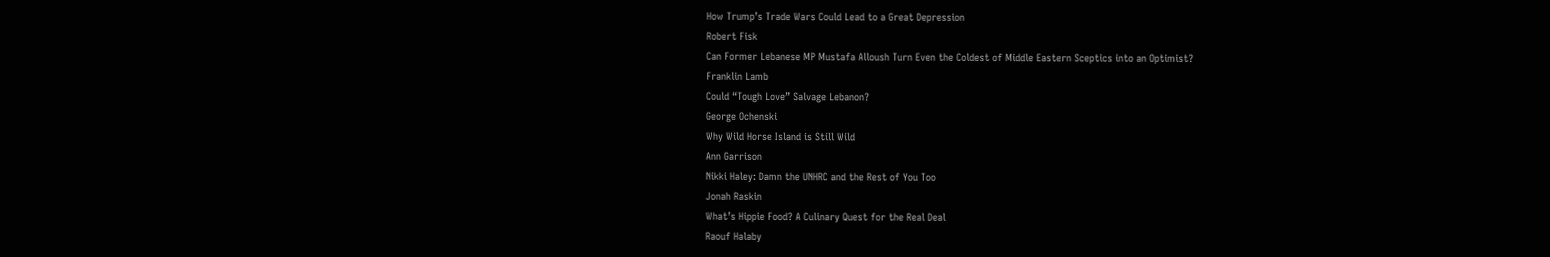How Trump’s Trade Wars Could Lead to a Great Depression
Robert Fisk
Can Former Lebanese MP Mustafa Alloush Turn Even the Coldest of Middle Eastern Sceptics into an Optimist?
Franklin Lamb
Could “Tough Love” Salvage Lebanon?
George Ochenski
Why Wild Horse Island is Still Wild
Ann Garrison
Nikki Haley: Damn the UNHRC and the Rest of You Too
Jonah Raskin
What’s Hippie Food? A Culinary Quest for the Real Deal
Raouf Halaby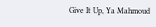Give It Up, Ya Mahmoud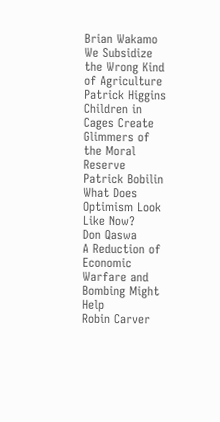Brian Wakamo
We Subsidize the Wrong Kind of Agriculture
Patrick Higgins
Children in Cages Create Glimmers of the Moral Reserve
Patrick Bobilin
What Does Optimism Look Like Now?
Don Qaswa
A Reduction of Economic Warfare and Bombing Might Help
Robin Carver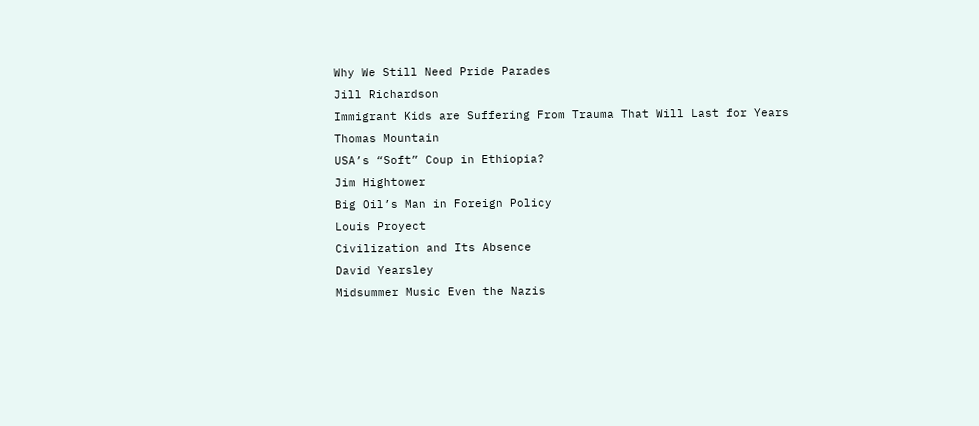Why We Still Need Pride Parades
Jill Richardson
Immigrant Kids are Suffering From Trauma That Will Last for Years
Thomas Mountain
USA’s “Soft” Coup in Ethiopia?
Jim Hightower
Big Oil’s Man in Foreign Policy
Louis Proyect
Civilization and Its Absence
David Yearsley
Midsummer Music Even the Nazis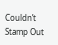Couldn’t Stamp Out